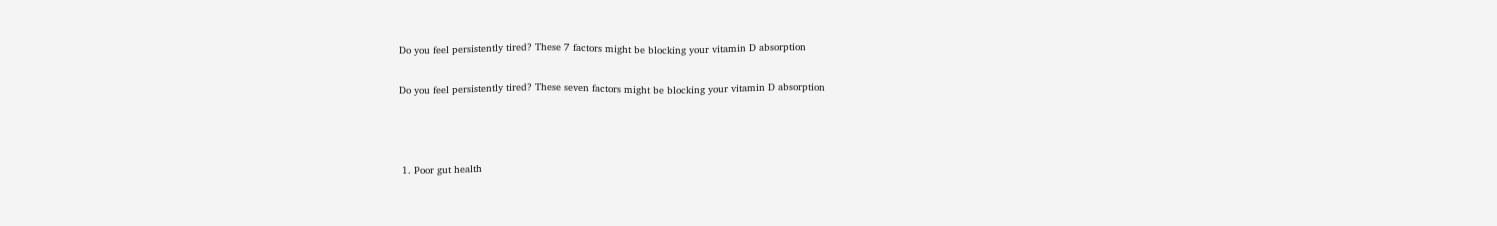Do you feel persistently tired? These 7 factors might be blocking your vitamin D absorption

Do you feel persistently tired? These seven factors might be blocking your vitamin D absorption



 1. Poor gut health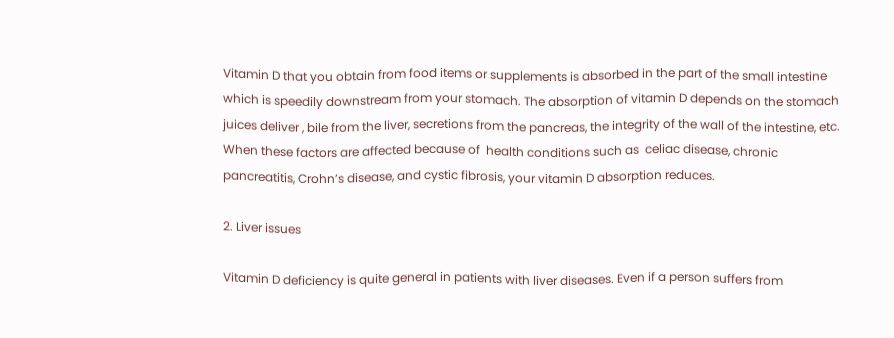Vitamin D that you obtain from food items or supplements is absorbed in the part of the small intestine which is speedily downstream from your stomach. The absorption of vitamin D depends on the stomach juices deliver , bile from the liver, secretions from the pancreas, the integrity of the wall of the intestine, etc. When these factors are affected because of  health conditions such as  celiac disease, chronic pancreatitis, Crohn’s disease, and cystic fibrosis, your vitamin D absorption reduces.

2. Liver issues

Vitamin D deficiency is quite general in patients with liver diseases. Even if a person suffers from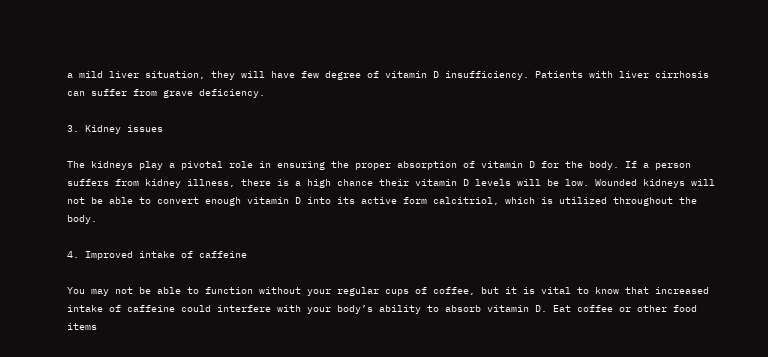a mild liver situation, they will have few degree of vitamin D insufficiency. Patients with liver cirrhosis can suffer from grave deficiency.

3. Kidney issues

The kidneys play a pivotal role in ensuring the proper absorption of vitamin D for the body. If a person suffers from kidney illness, there is a high chance their vitamin D levels will be low. Wounded kidneys will not be able to convert enough vitamin D into its active form calcitriol, which is utilized throughout the body.

4. Improved intake of caffeine

You may not be able to function without your regular cups of coffee, but it is vital to know that increased intake of caffeine could interfere with your body’s ability to absorb vitamin D. Eat coffee or other food items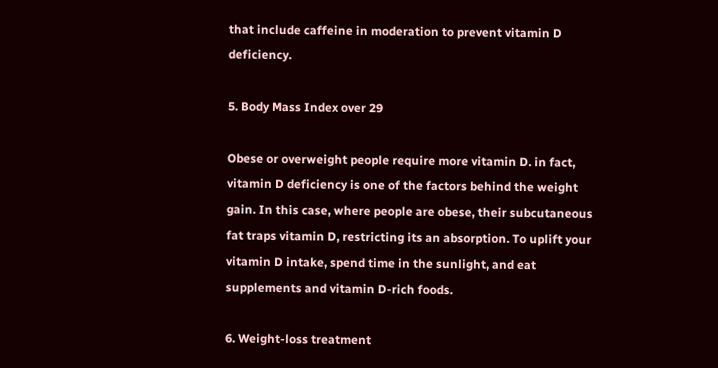that include caffeine in moderation to prevent vitamin D deficiency.

5. Body Mass Index over 29

Obese or overweight people require more vitamin D. in fact, vitamin D deficiency is one of the factors behind the weight gain. In this case, where people are obese, their subcutaneous fat traps vitamin D, restricting its an absorption. To uplift your vitamin D intake, spend time in the sunlight, and eat supplements and vitamin D-rich foods.

6. Weight-loss treatment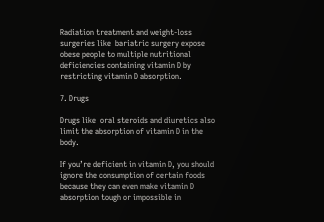Radiation treatment and weight-loss surgeries like  bariatric surgery expose obese people to multiple nutritional deficiencies containing vitamin D by restricting vitamin D absorption.

7. Drugs

Drugs like  oral steroids and diuretics also limit the absorption of vitamin D in the body.

If you’re deficient in vitamin D, you should ignore the consumption of certain foods because they can even make vitamin D absorption tough or impossible in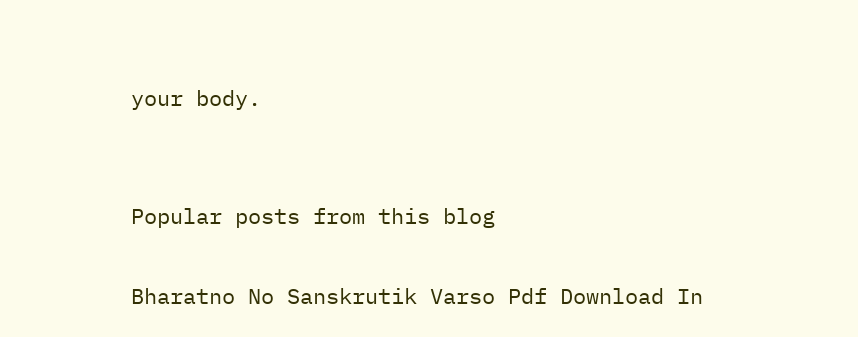your body.


Popular posts from this blog

Bharatno No Sanskrutik Varso Pdf Download In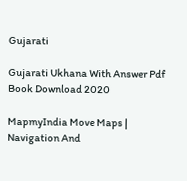Gujarati

Gujarati Ukhana With Answer Pdf Book Download 2020

MapmyIndia Move Maps | Navigation And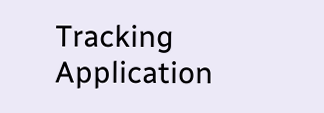Tracking Application